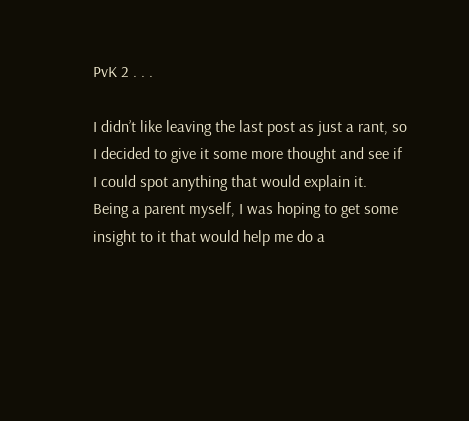PvK 2 . . .

I didn’t like leaving the last post as just a rant, so I decided to give it some more thought and see if I could spot anything that would explain it.  Being a parent myself, I was hoping to get some insight to it that would help me do a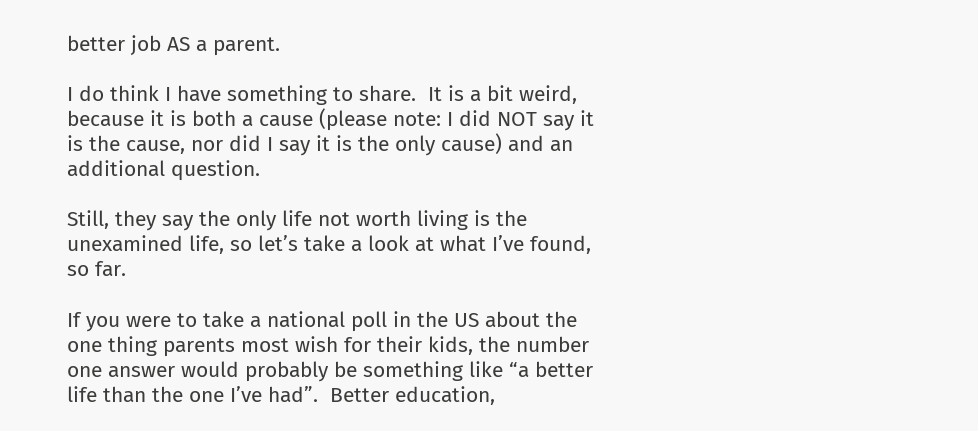better job AS a parent.

I do think I have something to share.  It is a bit weird, because it is both a cause (please note: I did NOT say it is the cause, nor did I say it is the only cause) and an additional question.

Still, they say the only life not worth living is the unexamined life, so let’s take a look at what I’ve found, so far.

If you were to take a national poll in the US about the one thing parents most wish for their kids, the number one answer would probably be something like “a better life than the one I’ve had”.  Better education,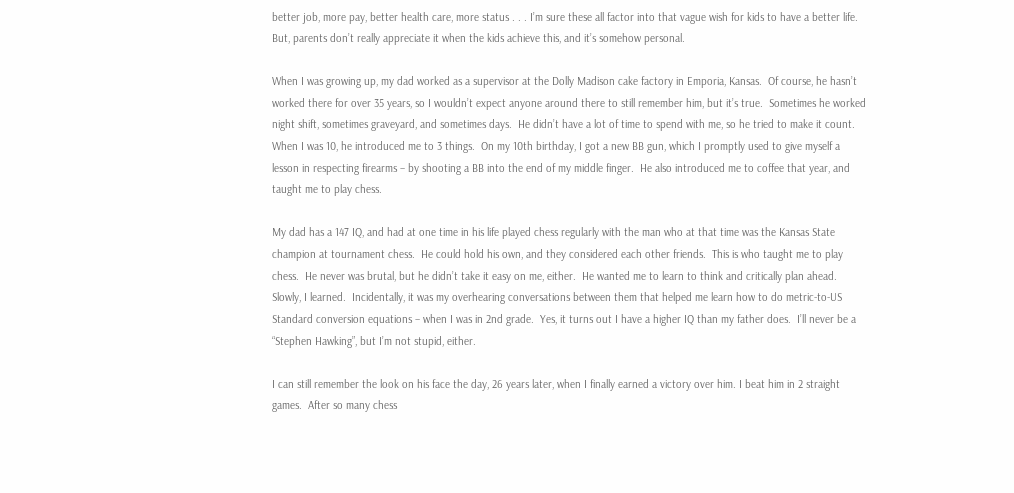better job, more pay, better health care, more status . . . I’m sure these all factor into that vague wish for kids to have a better life.  But, parents don’t really appreciate it when the kids achieve this, and it’s somehow personal.

When I was growing up, my dad worked as a supervisor at the Dolly Madison cake factory in Emporia, Kansas.  Of course, he hasn’t worked there for over 35 years, so I wouldn’t expect anyone around there to still remember him, but it’s true.  Sometimes he worked night shift, sometimes graveyard, and sometimes days.  He didn’t have a lot of time to spend with me, so he tried to make it count.  When I was 10, he introduced me to 3 things.  On my 10th birthday, I got a new BB gun, which I promptly used to give myself a lesson in respecting firearms – by shooting a BB into the end of my middle finger.  He also introduced me to coffee that year, and taught me to play chess.

My dad has a 147 IQ, and had at one time in his life played chess regularly with the man who at that time was the Kansas State champion at tournament chess.  He could hold his own, and they considered each other friends.  This is who taught me to play chess.  He never was brutal, but he didn’t take it easy on me, either.  He wanted me to learn to think and critically plan ahead.  Slowly, I learned.  Incidentally, it was my overhearing conversations between them that helped me learn how to do metric-to-US Standard conversion equations – when I was in 2nd grade.  Yes, it turns out I have a higher IQ than my father does.  I’ll never be a “Stephen Hawking”, but I’m not stupid, either.

I can still remember the look on his face the day, 26 years later, when I finally earned a victory over him. I beat him in 2 straight games.  After so many chess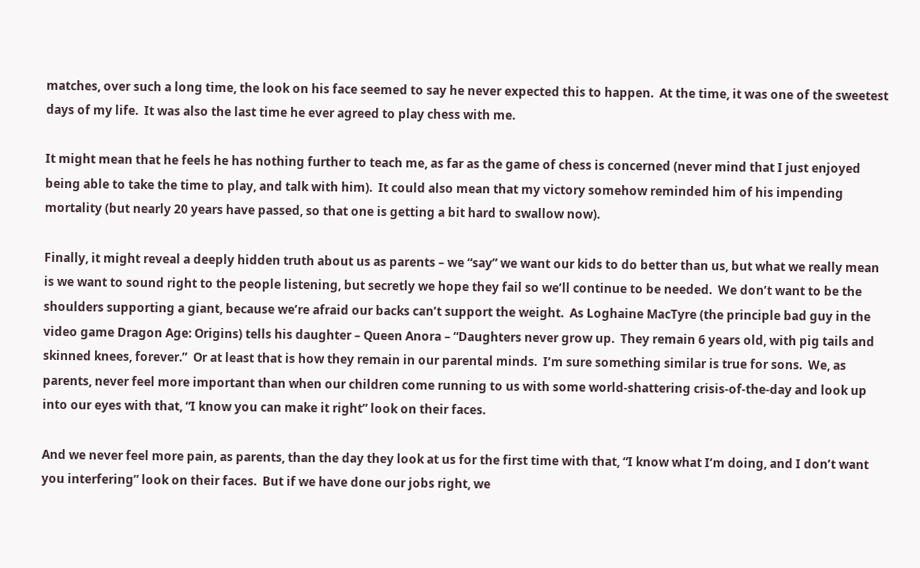matches, over such a long time, the look on his face seemed to say he never expected this to happen.  At the time, it was one of the sweetest days of my life.  It was also the last time he ever agreed to play chess with me.

It might mean that he feels he has nothing further to teach me, as far as the game of chess is concerned (never mind that I just enjoyed being able to take the time to play, and talk with him).  It could also mean that my victory somehow reminded him of his impending mortality (but nearly 20 years have passed, so that one is getting a bit hard to swallow now).

Finally, it might reveal a deeply hidden truth about us as parents – we “say” we want our kids to do better than us, but what we really mean is we want to sound right to the people listening, but secretly we hope they fail so we’ll continue to be needed.  We don’t want to be the shoulders supporting a giant, because we’re afraid our backs can’t support the weight.  As Loghaine MacTyre (the principle bad guy in the video game Dragon Age: Origins) tells his daughter – Queen Anora – “Daughters never grow up.  They remain 6 years old, with pig tails and skinned knees, forever.”  Or at least that is how they remain in our parental minds.  I’m sure something similar is true for sons.  We, as parents, never feel more important than when our children come running to us with some world-shattering crisis-of-the-day and look up into our eyes with that, “I know you can make it right” look on their faces.

And we never feel more pain, as parents, than the day they look at us for the first time with that, “I know what I’m doing, and I don’t want you interfering” look on their faces.  But if we have done our jobs right, we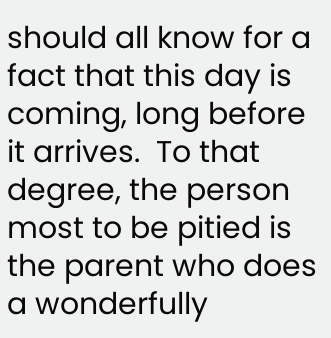should all know for a fact that this day is coming, long before it arrives.  To that degree, the person most to be pitied is the parent who does a wonderfully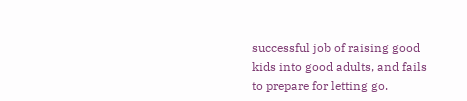successful job of raising good kids into good adults, and fails to prepare for letting go.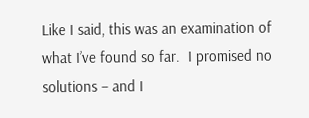Like I said, this was an examination of what I’ve found so far.  I promised no solutions – and I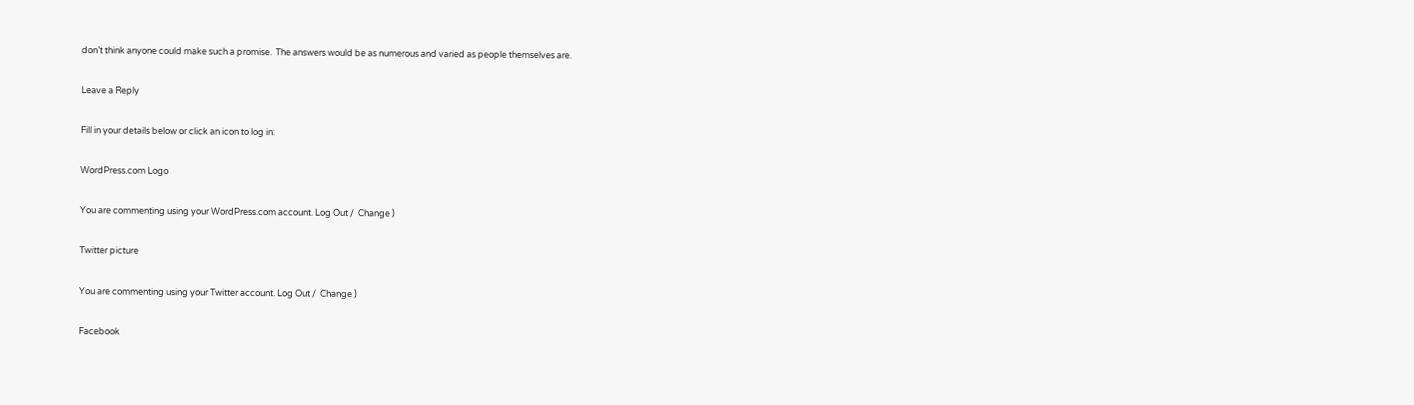don’t think anyone could make such a promise.  The answers would be as numerous and varied as people themselves are.

Leave a Reply

Fill in your details below or click an icon to log in:

WordPress.com Logo

You are commenting using your WordPress.com account. Log Out /  Change )

Twitter picture

You are commenting using your Twitter account. Log Out /  Change )

Facebook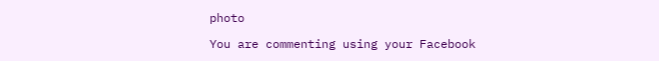photo

You are commenting using your Facebook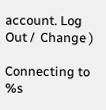account. Log Out /  Change )

Connecting to %s